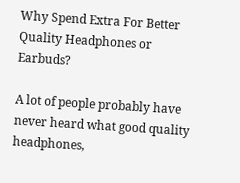Why Spend Extra For Better Quality Headphones or Earbuds?

A lot of people probably have never heard what good quality headphones,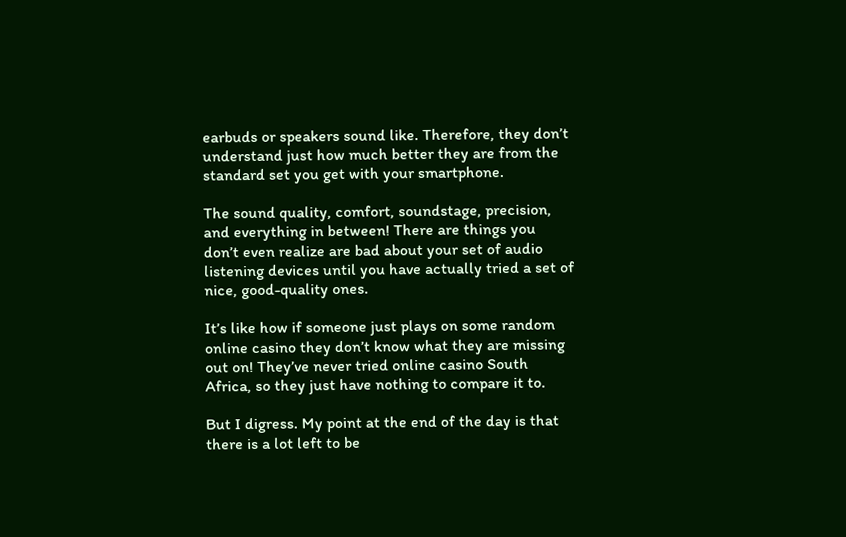earbuds or speakers sound like. Therefore, they don’t understand just how much better they are from the standard set you get with your smartphone.

The sound quality, comfort, soundstage, precision, and everything in between! There are things you don’t even realize are bad about your set of audio listening devices until you have actually tried a set of nice, good-quality ones.

It’s like how if someone just plays on some random online casino they don’t know what they are missing out on! They’ve never tried online casino South Africa, so they just have nothing to compare it to.

But I digress. My point at the end of the day is that there is a lot left to be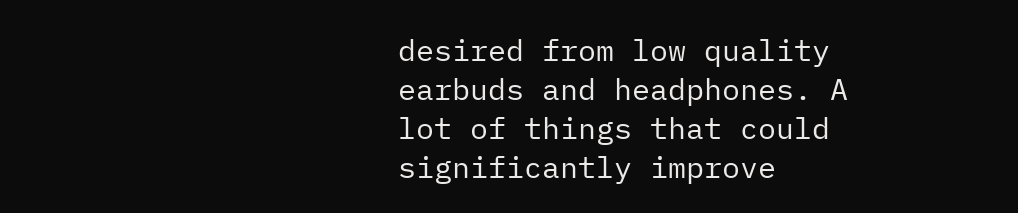desired from low quality earbuds and headphones. A lot of things that could significantly improve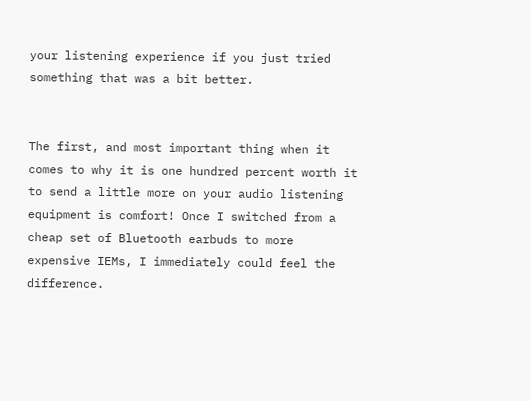your listening experience if you just tried something that was a bit better.


The first, and most important thing when it comes to why it is one hundred percent worth it to send a little more on your audio listening equipment is comfort! Once I switched from a cheap set of Bluetooth earbuds to more expensive IEMs, I immediately could feel the difference.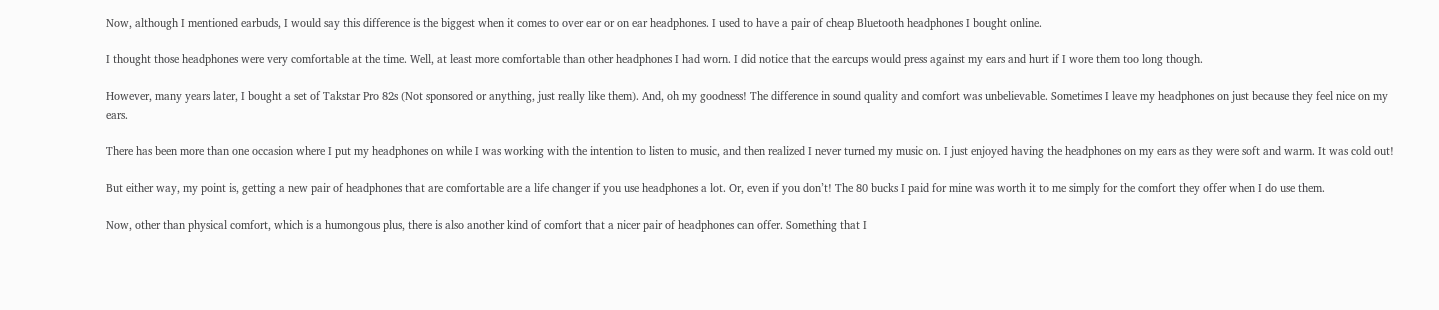Now, although I mentioned earbuds, I would say this difference is the biggest when it comes to over ear or on ear headphones. I used to have a pair of cheap Bluetooth headphones I bought online.

I thought those headphones were very comfortable at the time. Well, at least more comfortable than other headphones I had worn. I did notice that the earcups would press against my ears and hurt if I wore them too long though.

However, many years later, I bought a set of Takstar Pro 82s (Not sponsored or anything, just really like them). And, oh my goodness! The difference in sound quality and comfort was unbelievable. Sometimes I leave my headphones on just because they feel nice on my ears.

There has been more than one occasion where I put my headphones on while I was working with the intention to listen to music, and then realized I never turned my music on. I just enjoyed having the headphones on my ears as they were soft and warm. It was cold out!

But either way, my point is, getting a new pair of headphones that are comfortable are a life changer if you use headphones a lot. Or, even if you don’t! The 80 bucks I paid for mine was worth it to me simply for the comfort they offer when I do use them.

Now, other than physical comfort, which is a humongous plus, there is also another kind of comfort that a nicer pair of headphones can offer. Something that I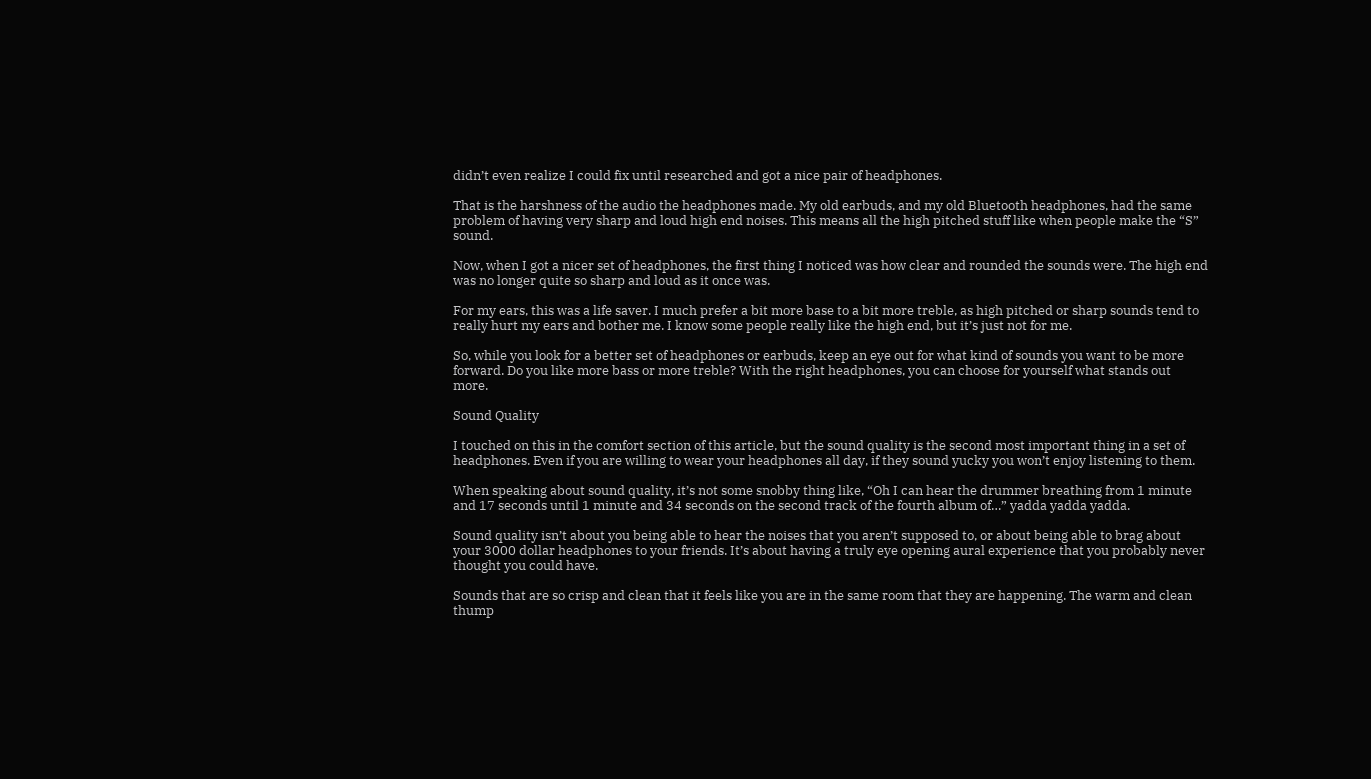didn’t even realize I could fix until researched and got a nice pair of headphones.

That is the harshness of the audio the headphones made. My old earbuds, and my old Bluetooth headphones, had the same problem of having very sharp and loud high end noises. This means all the high pitched stuff like when people make the “S” sound.

Now, when I got a nicer set of headphones, the first thing I noticed was how clear and rounded the sounds were. The high end was no longer quite so sharp and loud as it once was.

For my ears, this was a life saver. I much prefer a bit more base to a bit more treble, as high pitched or sharp sounds tend to really hurt my ears and bother me. I know some people really like the high end, but it’s just not for me.

So, while you look for a better set of headphones or earbuds, keep an eye out for what kind of sounds you want to be more forward. Do you like more bass or more treble? With the right headphones, you can choose for yourself what stands out more.

Sound Quality

I touched on this in the comfort section of this article, but the sound quality is the second most important thing in a set of headphones. Even if you are willing to wear your headphones all day, if they sound yucky you won’t enjoy listening to them.

When speaking about sound quality, it’s not some snobby thing like, “Oh I can hear the drummer breathing from 1 minute and 17 seconds until 1 minute and 34 seconds on the second track of the fourth album of…” yadda yadda yadda.

Sound quality isn’t about you being able to hear the noises that you aren’t supposed to, or about being able to brag about your 3000 dollar headphones to your friends. It’s about having a truly eye opening aural experience that you probably never thought you could have.

Sounds that are so crisp and clean that it feels like you are in the same room that they are happening. The warm and clean thump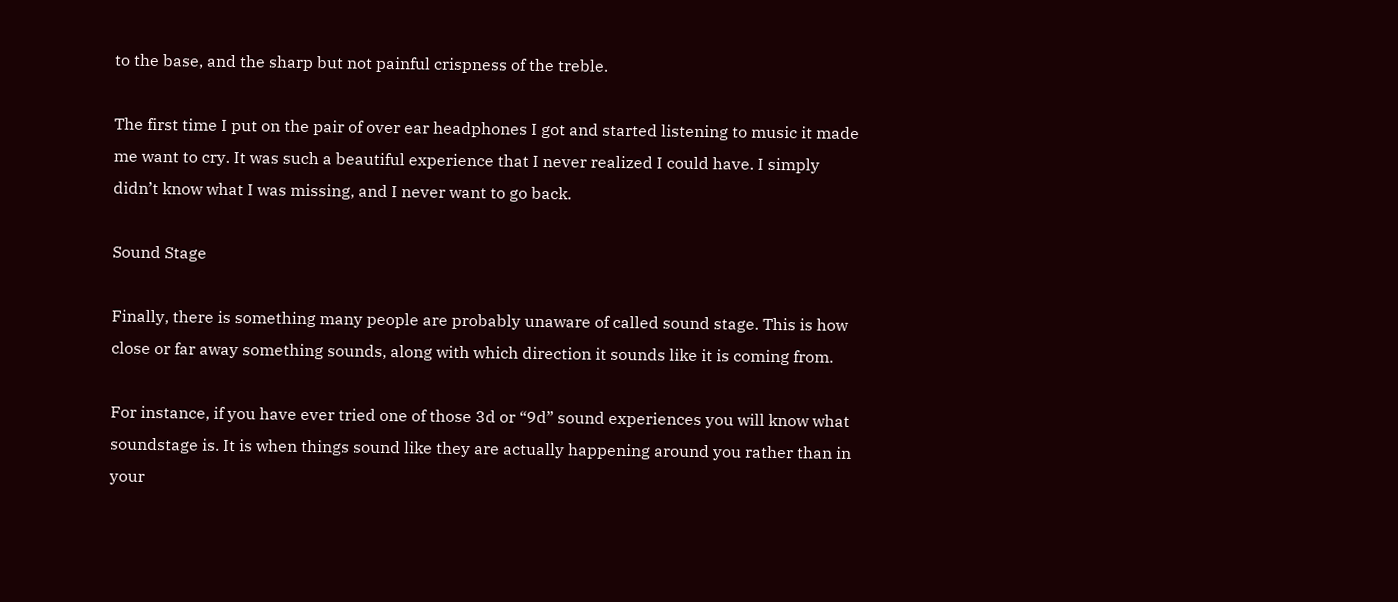to the base, and the sharp but not painful crispness of the treble.

The first time I put on the pair of over ear headphones I got and started listening to music it made me want to cry. It was such a beautiful experience that I never realized I could have. I simply didn’t know what I was missing, and I never want to go back.

Sound Stage

Finally, there is something many people are probably unaware of called sound stage. This is how close or far away something sounds, along with which direction it sounds like it is coming from.

For instance, if you have ever tried one of those 3d or “9d” sound experiences you will know what soundstage is. It is when things sound like they are actually happening around you rather than in your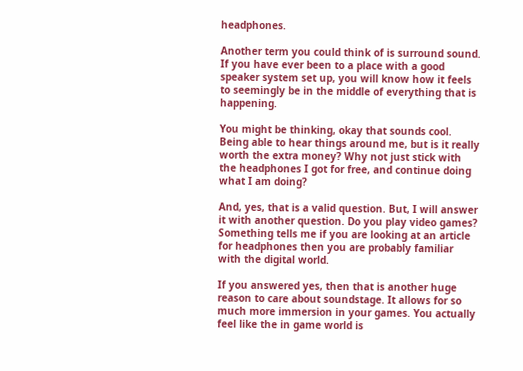headphones.

Another term you could think of is surround sound. If you have ever been to a place with a good speaker system set up, you will know how it feels to seemingly be in the middle of everything that is happening.

You might be thinking, okay that sounds cool. Being able to hear things around me, but is it really worth the extra money? Why not just stick with the headphones I got for free, and continue doing what I am doing?

And, yes, that is a valid question. But, I will answer it with another question. Do you play video games? Something tells me if you are looking at an article for headphones then you are probably familiar with the digital world.

If you answered yes, then that is another huge reason to care about soundstage. It allows for so much more immersion in your games. You actually feel like the in game world is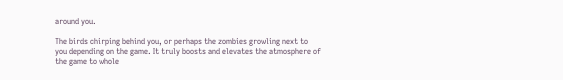around you.

The birds chirping behind you, or perhaps the zombies growling next to you depending on the game. It truly boosts and elevates the atmosphere of the game to whole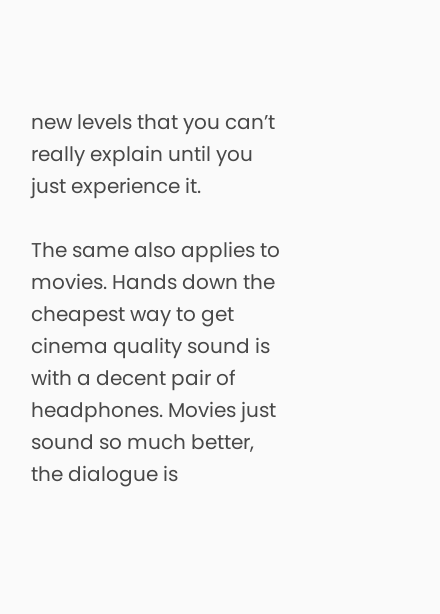new levels that you can’t really explain until you just experience it.

The same also applies to movies. Hands down the cheapest way to get cinema quality sound is with a decent pair of headphones. Movies just sound so much better, the dialogue is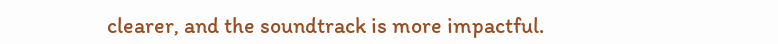clearer, and the soundtrack is more impactful.